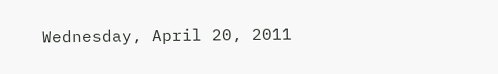Wednesday, April 20, 2011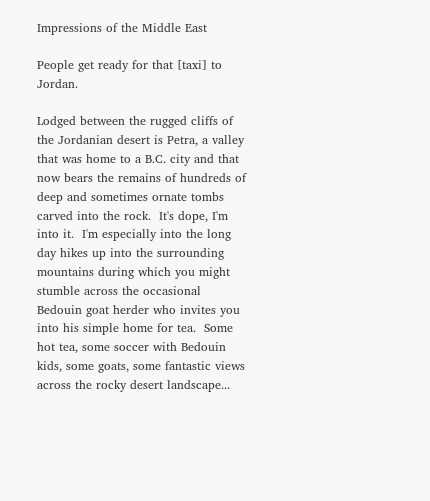Impressions of the Middle East

People get ready for that [taxi] to Jordan.

Lodged between the rugged cliffs of the Jordanian desert is Petra, a valley that was home to a B.C. city and that now bears the remains of hundreds of deep and sometimes ornate tombs carved into the rock.  It's dope, I'm into it.  I'm especially into the long day hikes up into the surrounding mountains during which you might stumble across the occasional Bedouin goat herder who invites you into his simple home for tea.  Some hot tea, some soccer with Bedouin kids, some goats, some fantastic views across the rocky desert landscape...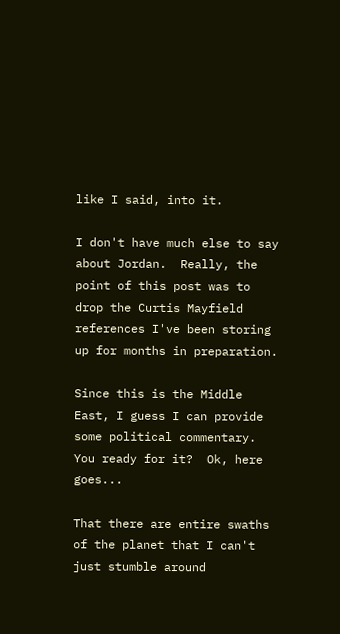like I said, into it.

I don't have much else to say about Jordan.  Really, the point of this post was to drop the Curtis Mayfield references I've been storing up for months in preparation.

Since this is the Middle East, I guess I can provide some political commentary.  You ready for it?  Ok, here goes...

That there are entire swaths of the planet that I can't just stumble around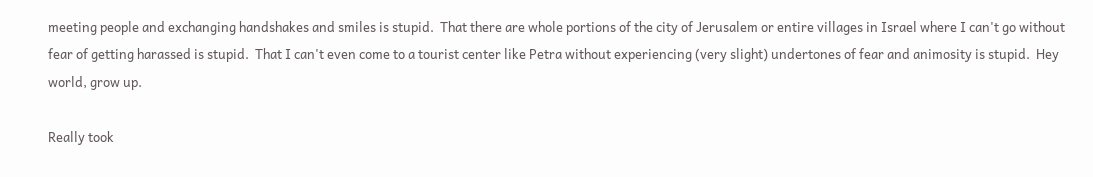meeting people and exchanging handshakes and smiles is stupid.  That there are whole portions of the city of Jerusalem or entire villages in Israel where I can't go without fear of getting harassed is stupid.  That I can't even come to a tourist center like Petra without experiencing (very slight) undertones of fear and animosity is stupid.  Hey world, grow up.

Really took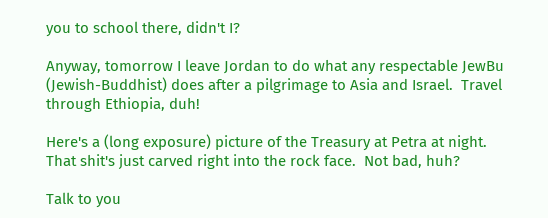you to school there, didn't I?

Anyway, tomorrow I leave Jordan to do what any respectable JewBu (Jewish-Buddhist) does after a pilgrimage to Asia and Israel.  Travel through Ethiopia, duh!

Here's a (long exposure) picture of the Treasury at Petra at night.  That shit's just carved right into the rock face.  Not bad, huh?

Talk to you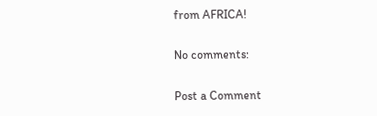from AFRICA!

No comments:

Post a Comment